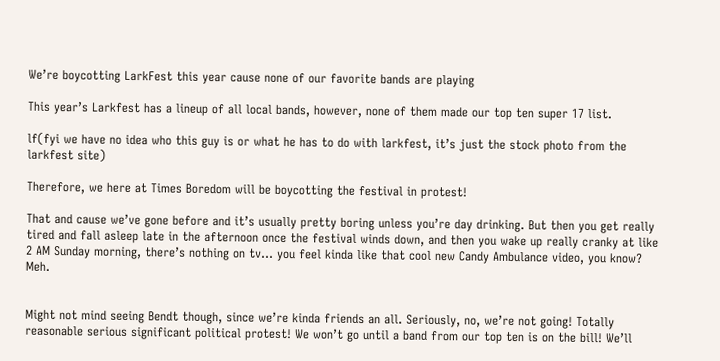We’re boycotting LarkFest this year cause none of our favorite bands are playing

This year’s Larkfest has a lineup of all local bands, however, none of them made our top ten super 17 list.

lf(fyi we have no idea who this guy is or what he has to do with larkfest, it’s just the stock photo from the larkfest site)

Therefore, we here at Times Boredom will be boycotting the festival in protest!

That and cause we’ve gone before and it’s usually pretty boring unless you’re day drinking. But then you get really tired and fall asleep late in the afternoon once the festival winds down, and then you wake up really cranky at like 2 AM Sunday morning, there’s nothing on tv… you feel kinda like that cool new Candy Ambulance video, you know? Meh.


Might not mind seeing Bendt though, since we’re kinda friends an all. Seriously, no, we’re not going! Totally reasonable serious significant political protest! We won’t go until a band from our top ten is on the bill! We’ll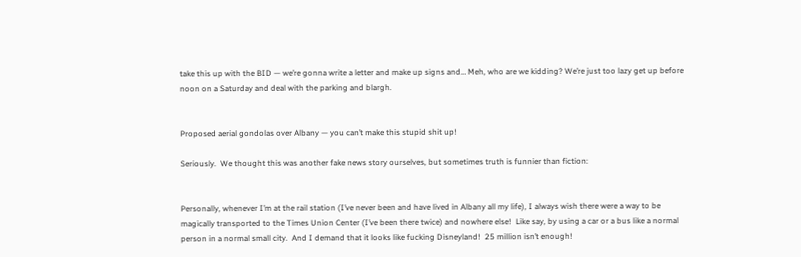take this up with the BID — we’re gonna write a letter and make up signs and… Meh, who are we kidding? We’re just too lazy get up before noon on a Saturday and deal with the parking and blargh.


Proposed aerial gondolas over Albany — you can’t make this stupid shit up!

Seriously.  We thought this was another fake news story ourselves, but sometimes truth is funnier than fiction:


Personally, whenever I’m at the rail station (I’ve never been and have lived in Albany all my life), I always wish there were a way to be magically transported to the Times Union Center (I’ve been there twice) and nowhere else!  Like say, by using a car or a bus like a normal person in a normal small city.  And I demand that it looks like fucking Disneyland!  25 million isn’t enough!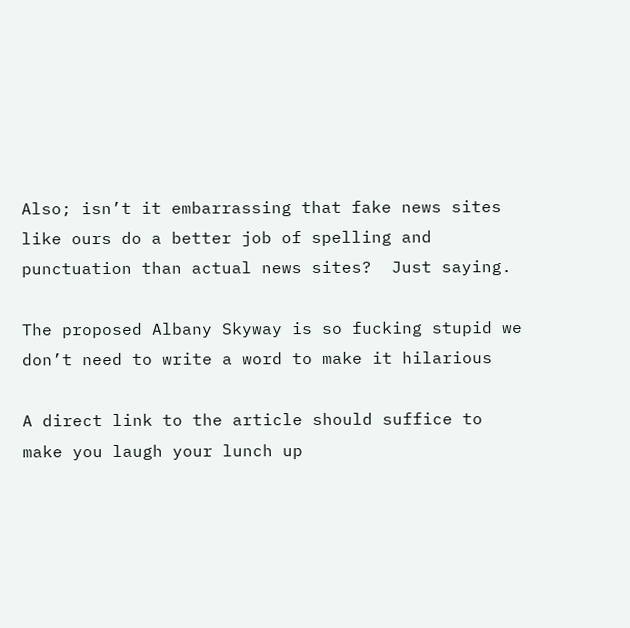Also; isn’t it embarrassing that fake news sites like ours do a better job of spelling and punctuation than actual news sites?  Just saying.

The proposed Albany Skyway is so fucking stupid we don’t need to write a word to make it hilarious

A direct link to the article should suffice to make you laugh your lunch up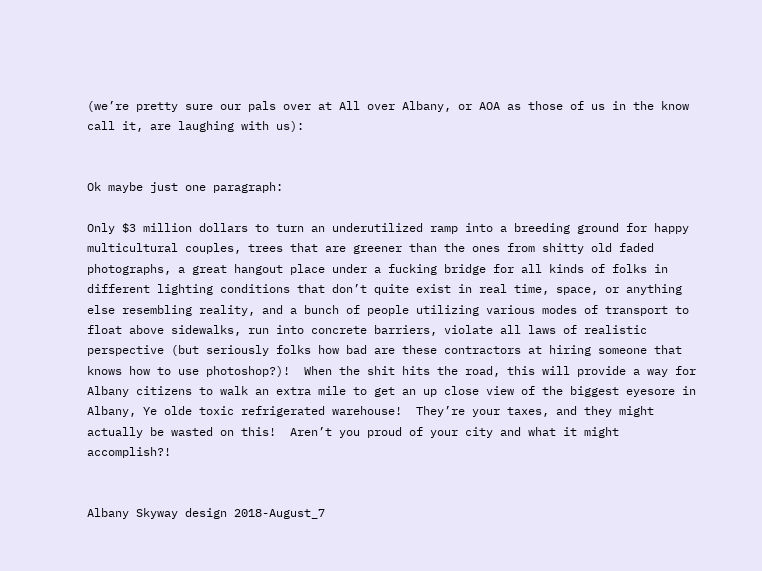(we’re pretty sure our pals over at All over Albany, or AOA as those of us in the know call it, are laughing with us):


Ok maybe just one paragraph:

Only $3 million dollars to turn an underutilized ramp into a breeding ground for happy multicultural couples, trees that are greener than the ones from shitty old faded photographs, a great hangout place under a fucking bridge for all kinds of folks in different lighting conditions that don’t quite exist in real time, space, or anything else resembling reality, and a bunch of people utilizing various modes of transport to float above sidewalks, run into concrete barriers, violate all laws of realistic perspective (but seriously folks how bad are these contractors at hiring someone that knows how to use photoshop?)!  When the shit hits the road, this will provide a way for Albany citizens to walk an extra mile to get an up close view of the biggest eyesore in Albany, Ye olde toxic refrigerated warehouse!  They’re your taxes, and they might actually be wasted on this!  Aren’t you proud of your city and what it might accomplish?!


Albany Skyway design 2018-August_7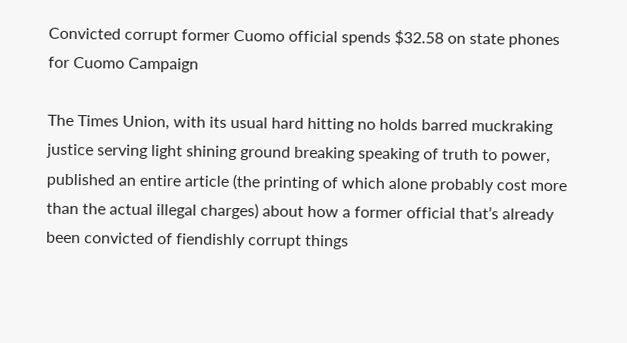Convicted corrupt former Cuomo official spends $32.58 on state phones for Cuomo Campaign

The Times Union, with its usual hard hitting no holds barred muckraking justice serving light shining ground breaking speaking of truth to power, published an entire article (the printing of which alone probably cost more than the actual illegal charges) about how a former official that’s already been convicted of fiendishly corrupt things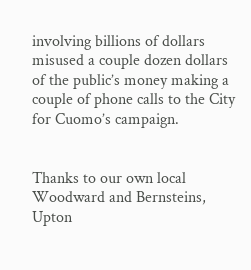involving billions of dollars misused a couple dozen dollars of the public’s money making a couple of phone calls to the City for Cuomo’s campaign.


Thanks to our own local Woodward and Bernsteins, Upton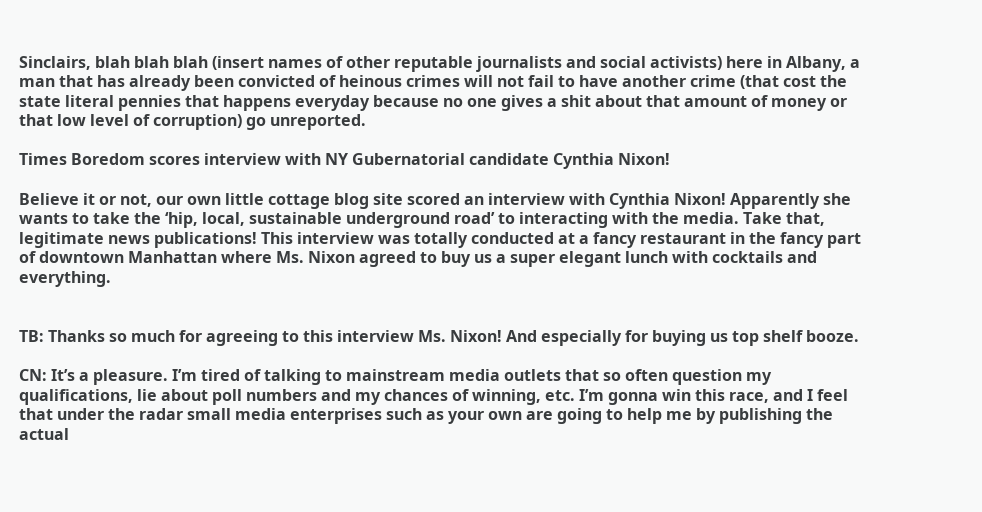Sinclairs, blah blah blah (insert names of other reputable journalists and social activists) here in Albany, a man that has already been convicted of heinous crimes will not fail to have another crime (that cost the state literal pennies that happens everyday because no one gives a shit about that amount of money or that low level of corruption) go unreported.

Times Boredom scores interview with NY Gubernatorial candidate Cynthia Nixon!

Believe it or not, our own little cottage blog site scored an interview with Cynthia Nixon! Apparently she wants to take the ‘hip, local, sustainable underground road’ to interacting with the media. Take that, legitimate news publications! This interview was totally conducted at a fancy restaurant in the fancy part of downtown Manhattan where Ms. Nixon agreed to buy us a super elegant lunch with cocktails and everything.


TB: Thanks so much for agreeing to this interview Ms. Nixon! And especially for buying us top shelf booze.

CN: It’s a pleasure. I’m tired of talking to mainstream media outlets that so often question my qualifications, lie about poll numbers and my chances of winning, etc. I’m gonna win this race, and I feel that under the radar small media enterprises such as your own are going to help me by publishing the actual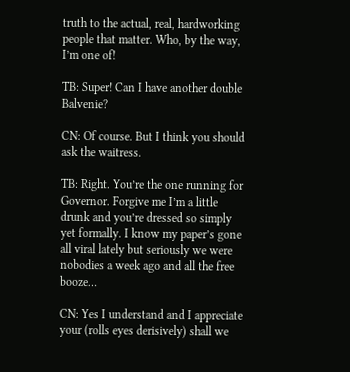truth to the actual, real, hardworking people that matter. Who, by the way, I’m one of!

TB: Super! Can I have another double Balvenie?

CN: Of course. But I think you should ask the waitress.

TB: Right. You’re the one running for Governor. Forgive me I’m a little drunk and you’re dressed so simply yet formally. I know my paper’s gone all viral lately but seriously we were nobodies a week ago and all the free booze…

CN: Yes I understand and I appreciate your (rolls eyes derisively) shall we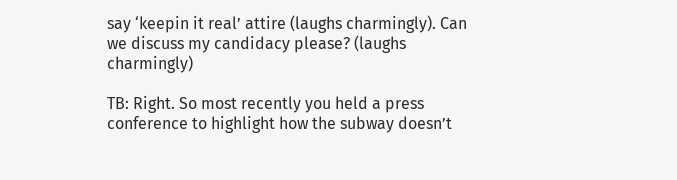say ‘keepin it real’ attire (laughs charmingly). Can we discuss my candidacy please? (laughs charmingly)

TB: Right. So most recently you held a press conference to highlight how the subway doesn’t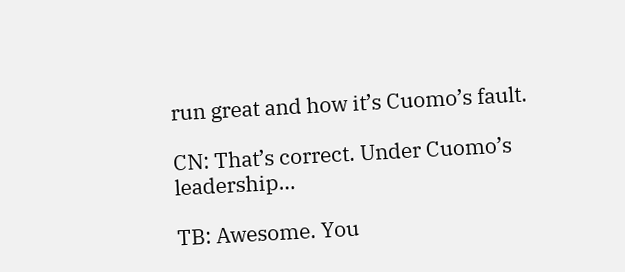run great and how it’s Cuomo’s fault.

CN: That’s correct. Under Cuomo’s leadership…

TB: Awesome. You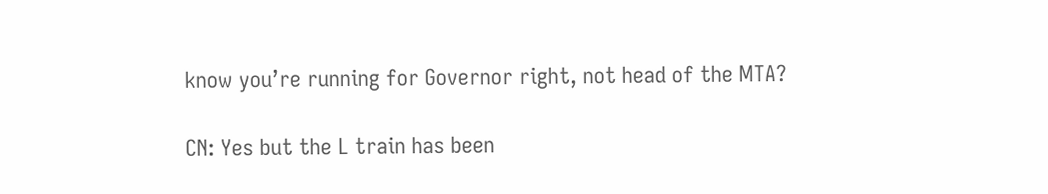know you’re running for Governor right, not head of the MTA?

CN: Yes but the L train has been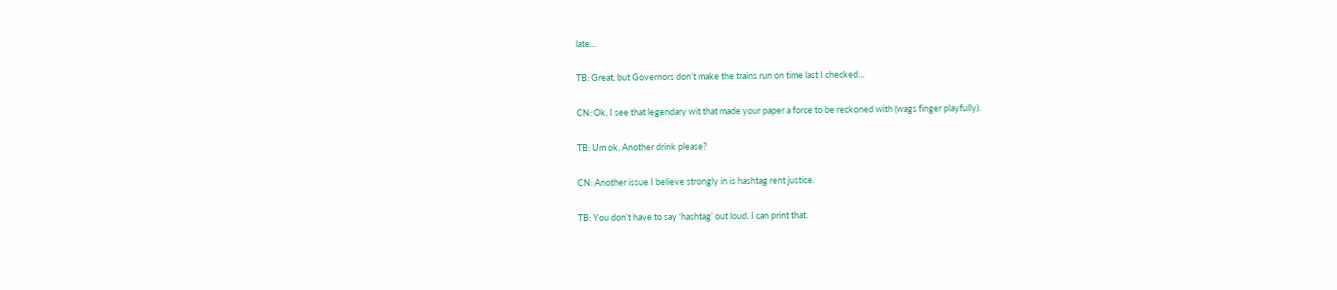late…

TB: Great, but Governors don’t make the trains run on time last I checked…

CN: Ok, I see that legendary wit that made your paper a force to be reckoned with (wags finger playfully).

TB: Um ok. Another drink please?

CN: Another issue I believe strongly in is hashtag rent justice.

TB: You don’t have to say ‘hashtag’ out loud. I can print that.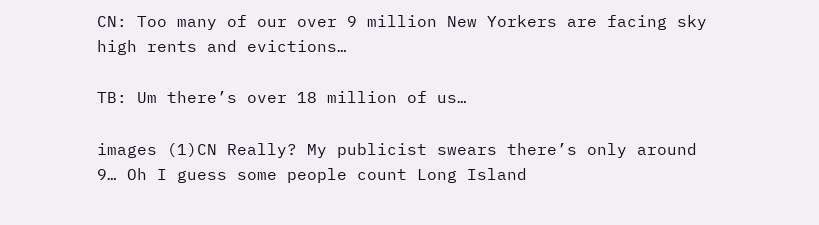CN: Too many of our over 9 million New Yorkers are facing sky high rents and evictions…

TB: Um there’s over 18 million of us…

images (1)CN Really? My publicist swears there’s only around 9… Oh I guess some people count Long Island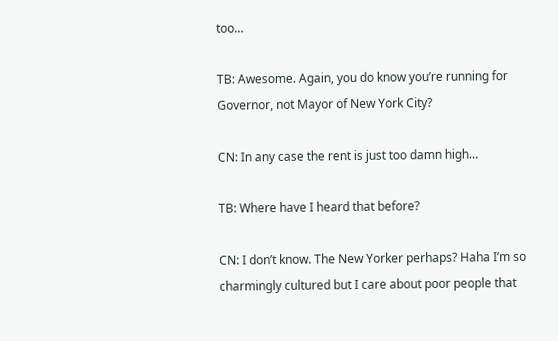too…

TB: Awesome. Again, you do know you’re running for Governor, not Mayor of New York City?

CN: In any case the rent is just too damn high…

TB: Where have I heard that before?

CN: I don’t know. The New Yorker perhaps? Haha I’m so charmingly cultured but I care about poor people that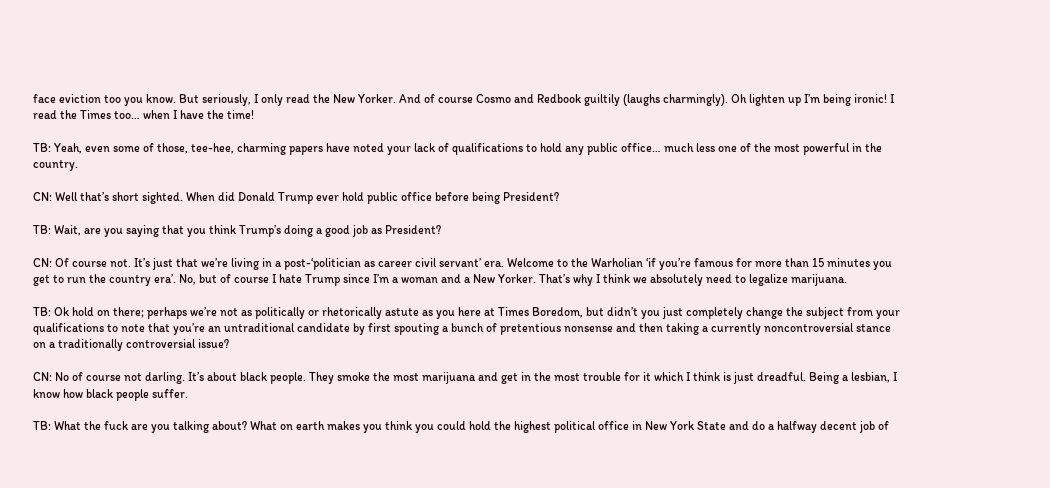face eviction too you know. But seriously, I only read the New Yorker. And of course Cosmo and Redbook guiltily (laughs charmingly). Oh lighten up I’m being ironic! I read the Times too… when I have the time!

TB: Yeah, even some of those, tee-hee, charming papers have noted your lack of qualifications to hold any public office… much less one of the most powerful in the country.

CN: Well that’s short sighted. When did Donald Trump ever hold public office before being President?

TB: Wait, are you saying that you think Trump’s doing a good job as President?

CN: Of course not. It’s just that we’re living in a post-‘politician as career civil servant’ era. Welcome to the Warholian ‘if you’re famous for more than 15 minutes you get to run the country era’. No, but of course I hate Trump since I’m a woman and a New Yorker. That’s why I think we absolutely need to legalize marijuana.

TB: Ok hold on there; perhaps we’re not as politically or rhetorically astute as you here at Times Boredom, but didn’t you just completely change the subject from your qualifications to note that you’re an untraditional candidate by first spouting a bunch of pretentious nonsense and then taking a currently noncontroversial stance on a traditionally controversial issue?

CN: No of course not darling. It’s about black people. They smoke the most marijuana and get in the most trouble for it which I think is just dreadful. Being a lesbian, I know how black people suffer.

TB: What the fuck are you talking about? What on earth makes you think you could hold the highest political office in New York State and do a halfway decent job of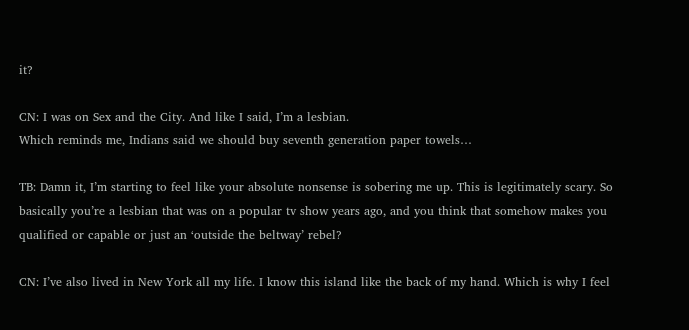it?

CN: I was on Sex and the City. And like I said, I’m a lesbian.
Which reminds me, Indians said we should buy seventh generation paper towels…

TB: Damn it, I’m starting to feel like your absolute nonsense is sobering me up. This is legitimately scary. So basically you’re a lesbian that was on a popular tv show years ago, and you think that somehow makes you qualified or capable or just an ‘outside the beltway’ rebel?

CN: I’ve also lived in New York all my life. I know this island like the back of my hand. Which is why I feel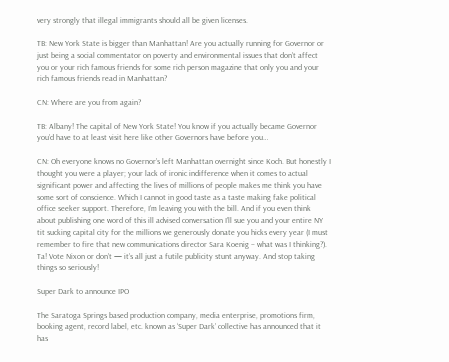very strongly that illegal immigrants should all be given licenses.

TB: New York State is bigger than Manhattan! Are you actually running for Governor or just being a social commentator on poverty and environmental issues that don’t affect you or your rich famous friends for some rich person magazine that only you and your rich famous friends read in Manhattan?

CN: Where are you from again?

TB: Albany! The capital of New York State! You know if you actually became Governor you’d have to at least visit here like other Governors have before you…

CN: Oh everyone knows no Governor’s left Manhattan overnight since Koch. But honestly I thought you were a player; your lack of ironic indifference when it comes to actual significant power and affecting the lives of millions of people makes me think you have some sort of conscience. Which I cannot in good taste as a taste making fake political office seeker support. Therefore, I’m leaving you with the bill. And if you even think about publishing one word of this ill advised conversation I’ll sue you and your entire NY tit sucking capital city for the millions we generously donate you hicks every year (I must remember to fire that new communications director Sara Koenig – what was I thinking?). Ta! Vote Nixon or don’t — it’s all just a futile publicity stunt anyway. And stop taking things so seriously!

Super Dark to announce IPO

The Saratoga Springs based production company, media enterprise, promotions firm, booking agent, record label, etc. known as ‘Super Dark’ collective has announced that it has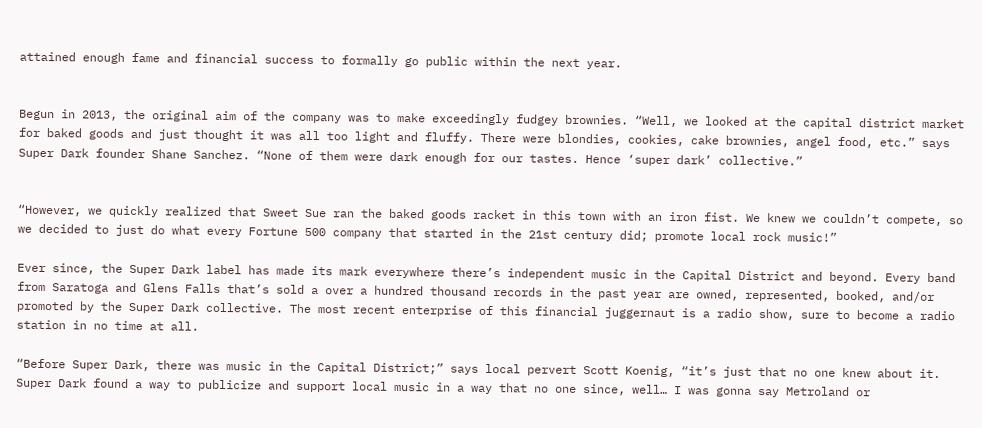attained enough fame and financial success to formally go public within the next year.


Begun in 2013, the original aim of the company was to make exceedingly fudgey brownies. “Well, we looked at the capital district market for baked goods and just thought it was all too light and fluffy. There were blondies, cookies, cake brownies, angel food, etc.” says Super Dark founder Shane Sanchez. “None of them were dark enough for our tastes. Hence ‘super dark’ collective.”


“However, we quickly realized that Sweet Sue ran the baked goods racket in this town with an iron fist. We knew we couldn’t compete, so we decided to just do what every Fortune 500 company that started in the 21st century did; promote local rock music!”

Ever since, the Super Dark label has made its mark everywhere there’s independent music in the Capital District and beyond. Every band from Saratoga and Glens Falls that’s sold a over a hundred thousand records in the past year are owned, represented, booked, and/or promoted by the Super Dark collective. The most recent enterprise of this financial juggernaut is a radio show, sure to become a radio station in no time at all.

“Before Super Dark, there was music in the Capital District;” says local pervert Scott Koenig, “it’s just that no one knew about it. Super Dark found a way to publicize and support local music in a way that no one since, well… I was gonna say Metroland or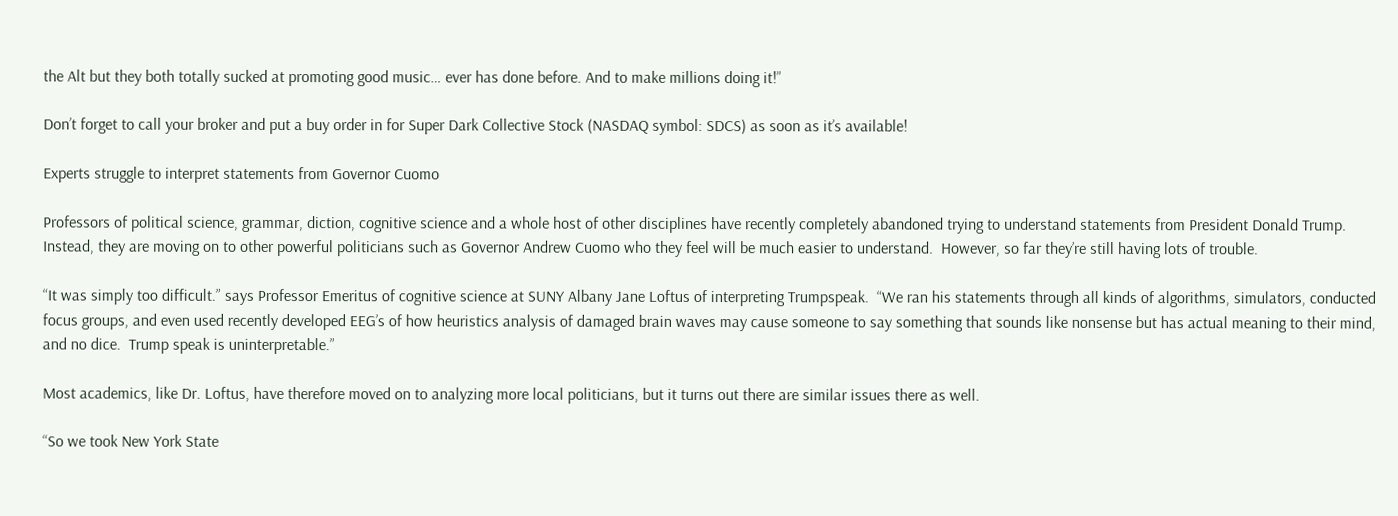the Alt but they both totally sucked at promoting good music… ever has done before. And to make millions doing it!”

Don’t forget to call your broker and put a buy order in for Super Dark Collective Stock (NASDAQ symbol: SDCS) as soon as it’s available!

Experts struggle to interpret statements from Governor Cuomo

Professors of political science, grammar, diction, cognitive science and a whole host of other disciplines have recently completely abandoned trying to understand statements from President Donald Trump.  Instead, they are moving on to other powerful politicians such as Governor Andrew Cuomo who they feel will be much easier to understand.  However, so far they’re still having lots of trouble.

“It was simply too difficult.” says Professor Emeritus of cognitive science at SUNY Albany Jane Loftus of interpreting Trumpspeak.  “We ran his statements through all kinds of algorithms, simulators, conducted focus groups, and even used recently developed EEG’s of how heuristics analysis of damaged brain waves may cause someone to say something that sounds like nonsense but has actual meaning to their mind, and no dice.  Trump speak is uninterpretable.”

Most academics, like Dr. Loftus, have therefore moved on to analyzing more local politicians, but it turns out there are similar issues there as well.

“So we took New York State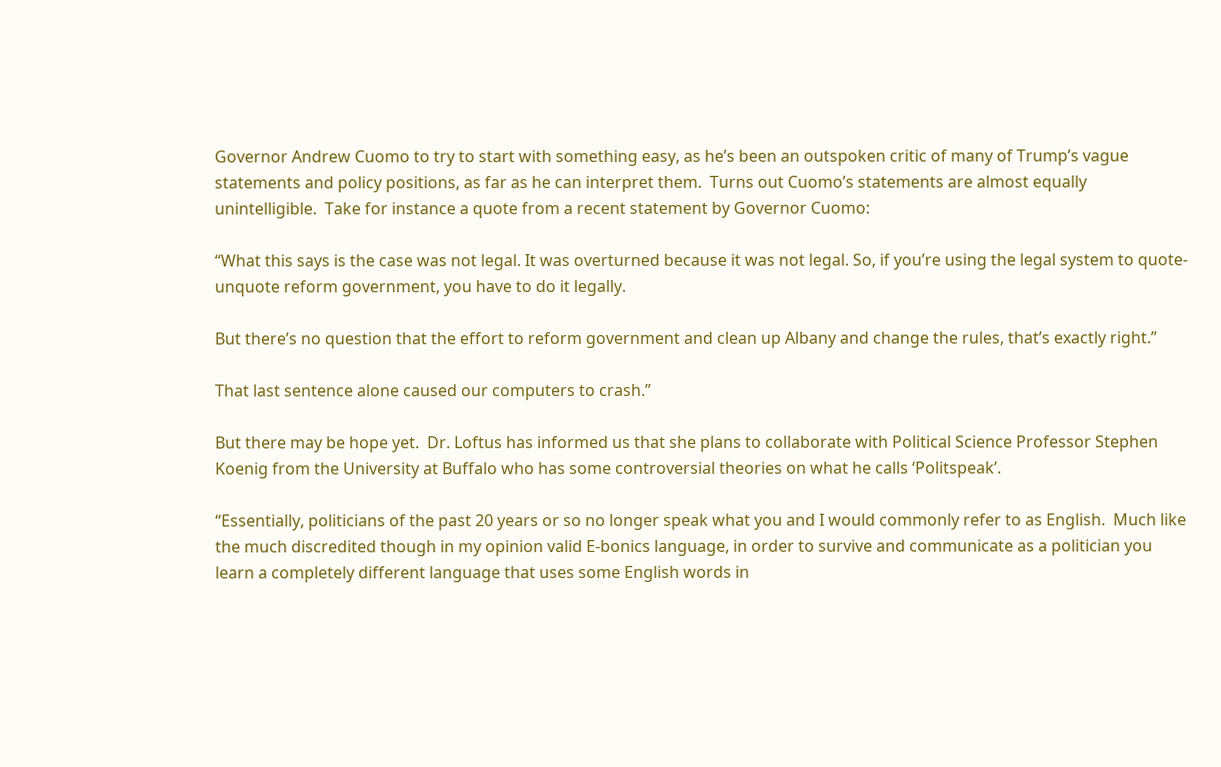Governor Andrew Cuomo to try to start with something easy, as he’s been an outspoken critic of many of Trump’s vague statements and policy positions, as far as he can interpret them.  Turns out Cuomo’s statements are almost equally unintelligible.  Take for instance a quote from a recent statement by Governor Cuomo:

“What this says is the case was not legal. It was overturned because it was not legal. So, if you’re using the legal system to quote-unquote reform government, you have to do it legally.

But there’s no question that the effort to reform government and clean up Albany and change the rules, that’s exactly right.”

That last sentence alone caused our computers to crash.”

But there may be hope yet.  Dr. Loftus has informed us that she plans to collaborate with Political Science Professor Stephen Koenig from the University at Buffalo who has some controversial theories on what he calls ‘Politspeak’.

“Essentially, politicians of the past 20 years or so no longer speak what you and I would commonly refer to as English.  Much like the much discredited though in my opinion valid E-bonics language, in order to survive and communicate as a politician you learn a completely different language that uses some English words in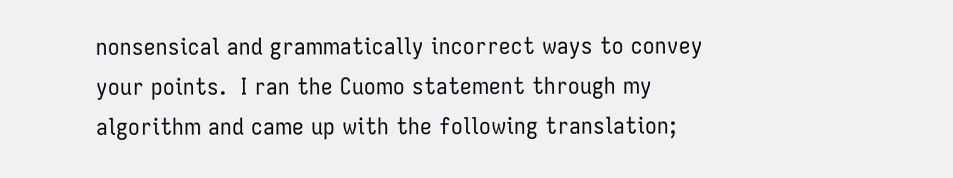nonsensical and grammatically incorrect ways to convey your points.  I ran the Cuomo statement through my algorithm and came up with the following translation;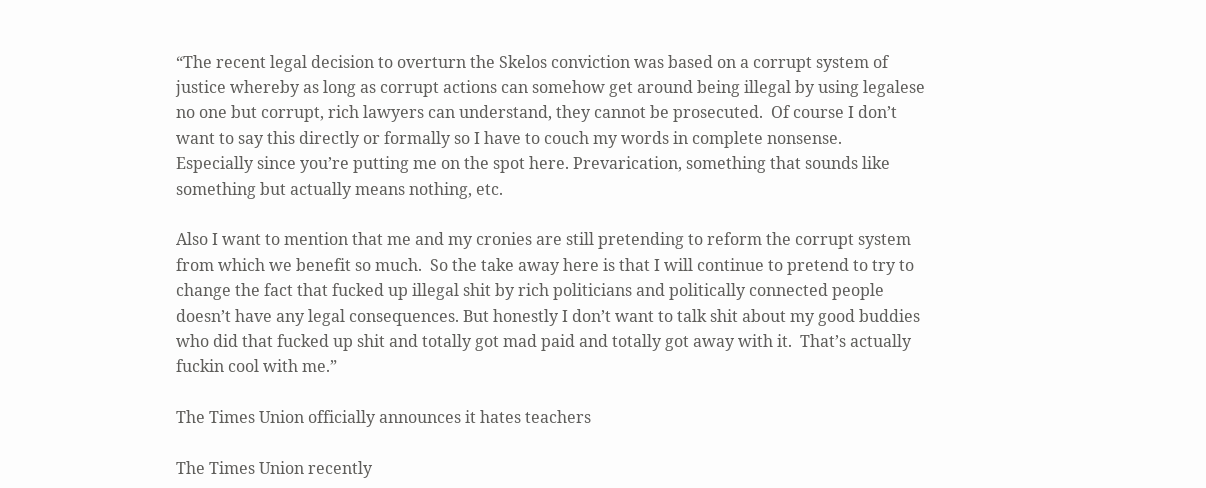“The recent legal decision to overturn the Skelos conviction was based on a corrupt system of justice whereby as long as corrupt actions can somehow get around being illegal by using legalese no one but corrupt, rich lawyers can understand, they cannot be prosecuted.  Of course I don’t want to say this directly or formally so I have to couch my words in complete nonsense.  Especially since you’re putting me on the spot here. Prevarication, something that sounds like something but actually means nothing, etc.

Also I want to mention that me and my cronies are still pretending to reform the corrupt system from which we benefit so much.  So the take away here is that I will continue to pretend to try to change the fact that fucked up illegal shit by rich politicians and politically connected people doesn’t have any legal consequences. But honestly I don’t want to talk shit about my good buddies who did that fucked up shit and totally got mad paid and totally got away with it.  That’s actually fuckin cool with me.”

The Times Union officially announces it hates teachers

The Times Union recently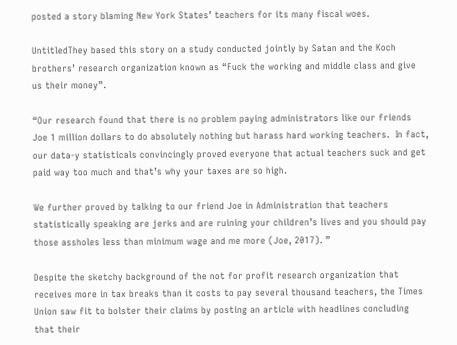posted a story blaming New York States’ teachers for its many fiscal woes.

UntitledThey based this story on a study conducted jointly by Satan and the Koch brothers’ research organization known as “Fuck the working and middle class and give us their money”.

“Our research found that there is no problem paying administrators like our friends Joe 1 million dollars to do absolutely nothing but harass hard working teachers.  In fact, our data-y statisticals convincingly proved everyone that actual teachers suck and get paid way too much and that’s why your taxes are so high.

We further proved by talking to our friend Joe in Administration that teachers statistically speaking are jerks and are ruining your children’s lives and you should pay those assholes less than minimum wage and me more (Joe, 2017). ”

Despite the sketchy background of the not for profit research organization that receives more in tax breaks than it costs to pay several thousand teachers, the Times Union saw fit to bolster their claims by posting an article with headlines concluding that their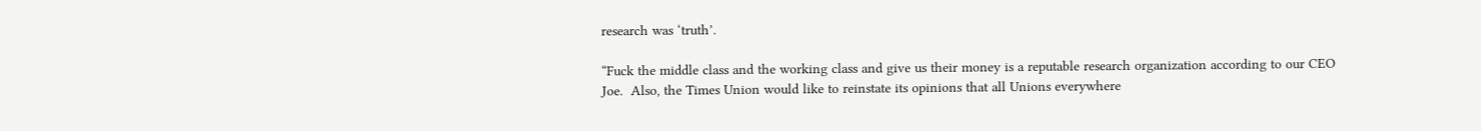research was ‘truth’.

“Fuck the middle class and the working class and give us their money is a reputable research organization according to our CEO Joe.  Also, the Times Union would like to reinstate its opinions that all Unions everywhere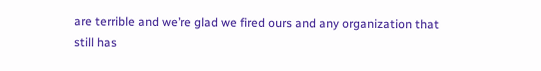are terrible and we’re glad we fired ours and any organization that still has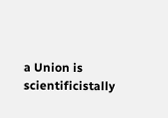a Union is scientificistally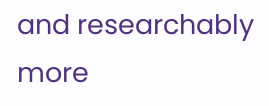and researchably more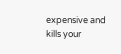expensive and kills your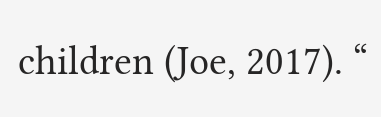children (Joe, 2017). “